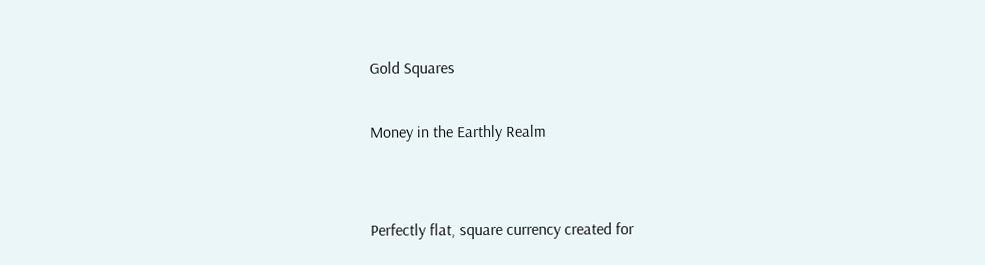Gold Squares

Money in the Earthly Realm


Perfectly flat, square currency created for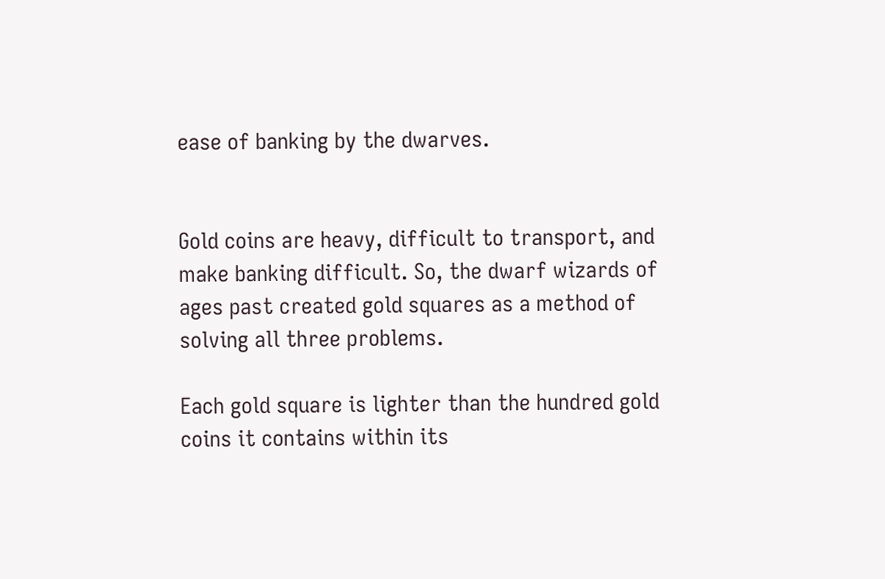ease of banking by the dwarves.


Gold coins are heavy, difficult to transport, and make banking difficult. So, the dwarf wizards of ages past created gold squares as a method of solving all three problems.

Each gold square is lighter than the hundred gold coins it contains within its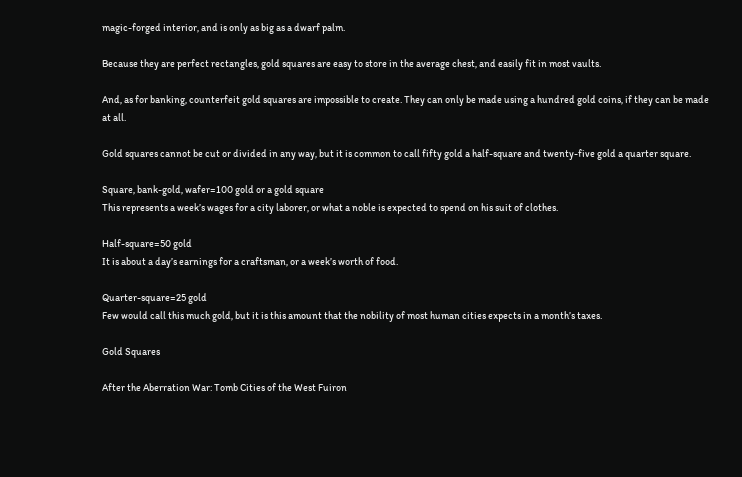magic-forged interior, and is only as big as a dwarf palm.

Because they are perfect rectangles, gold squares are easy to store in the average chest, and easily fit in most vaults.

And, as for banking, counterfeit gold squares are impossible to create. They can only be made using a hundred gold coins, if they can be made at all.

Gold squares cannot be cut or divided in any way, but it is common to call fifty gold a half-square and twenty-five gold a quarter square.

Square, bank-gold, wafer=100 gold or a gold square
This represents a week’s wages for a city laborer, or what a noble is expected to spend on his suit of clothes.

Half-square=50 gold
It is about a day’s earnings for a craftsman, or a week’s worth of food.

Quarter-square=25 gold
Few would call this much gold, but it is this amount that the nobility of most human cities expects in a month’s taxes.

Gold Squares

After the Aberration War: Tomb Cities of the West Fuiron